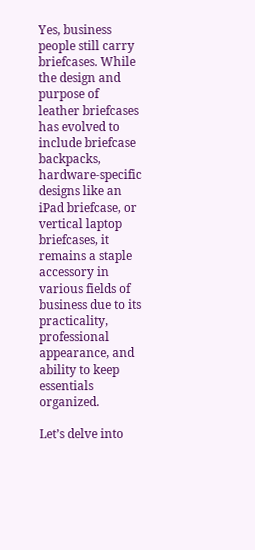Yes, business people still carry briefcases. While the design and purpose of leather briefcases has evolved to include briefcase backpacks, hardware-specific designs like an iPad briefcase, or vertical laptop briefcases, it remains a staple accessory in various fields of business due to its practicality, professional appearance, and ability to keep essentials organized.

Let’s delve into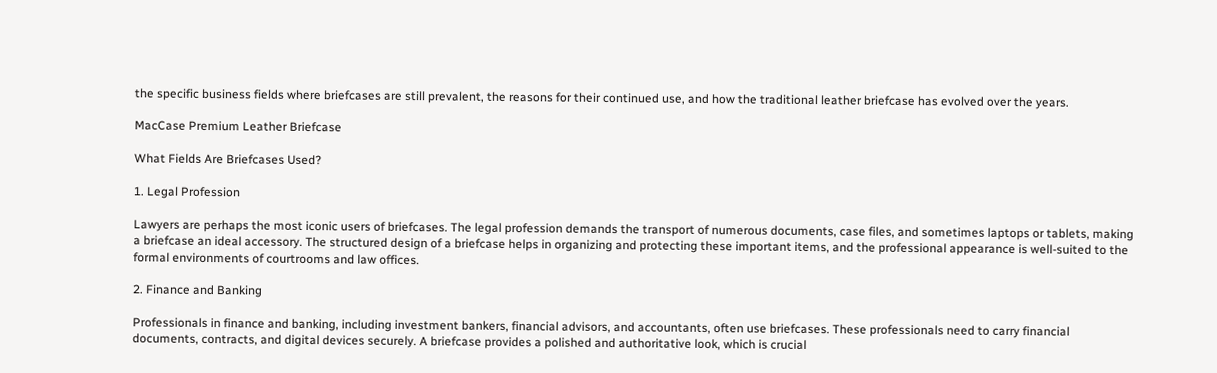the specific business fields where briefcases are still prevalent, the reasons for their continued use, and how the traditional leather briefcase has evolved over the years.

MacCase Premium Leather Briefcase

What Fields Are Briefcases Used?

1. Legal Profession

Lawyers are perhaps the most iconic users of briefcases. The legal profession demands the transport of numerous documents, case files, and sometimes laptops or tablets, making a briefcase an ideal accessory. The structured design of a briefcase helps in organizing and protecting these important items, and the professional appearance is well-suited to the formal environments of courtrooms and law offices.

2. Finance and Banking

Professionals in finance and banking, including investment bankers, financial advisors, and accountants, often use briefcases. These professionals need to carry financial documents, contracts, and digital devices securely. A briefcase provides a polished and authoritative look, which is crucial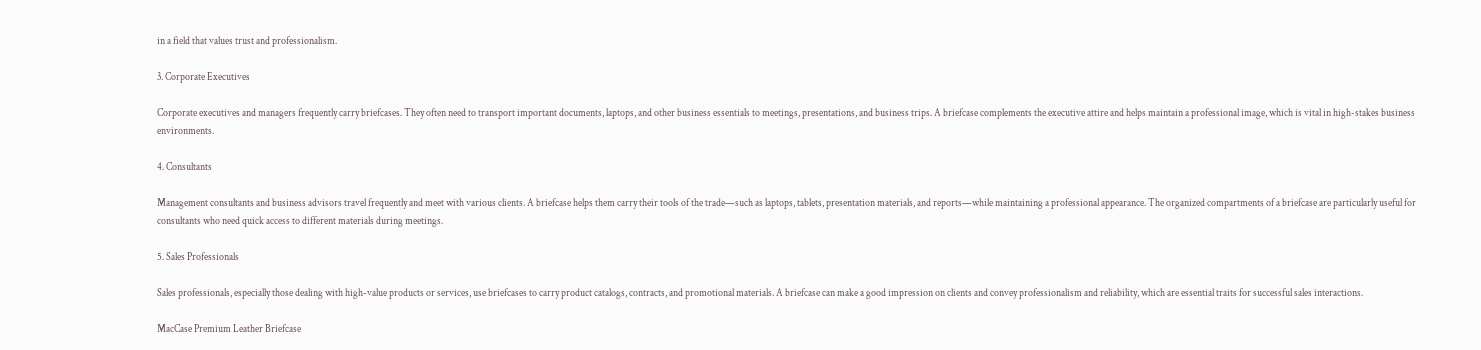in a field that values trust and professionalism.

3. Corporate Executives

Corporate executives and managers frequently carry briefcases. They often need to transport important documents, laptops, and other business essentials to meetings, presentations, and business trips. A briefcase complements the executive attire and helps maintain a professional image, which is vital in high-stakes business environments.

4. Consultants

Management consultants and business advisors travel frequently and meet with various clients. A briefcase helps them carry their tools of the trade—such as laptops, tablets, presentation materials, and reports—while maintaining a professional appearance. The organized compartments of a briefcase are particularly useful for consultants who need quick access to different materials during meetings.

5. Sales Professionals

Sales professionals, especially those dealing with high-value products or services, use briefcases to carry product catalogs, contracts, and promotional materials. A briefcase can make a good impression on clients and convey professionalism and reliability, which are essential traits for successful sales interactions.

MacCase Premium Leather Briefcase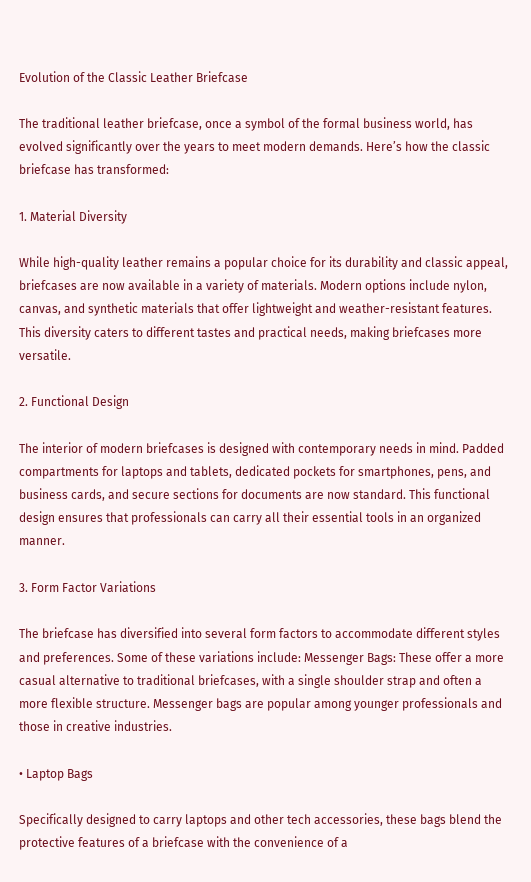Evolution of the Classic Leather Briefcase

The traditional leather briefcase, once a symbol of the formal business world, has evolved significantly over the years to meet modern demands. Here’s how the classic briefcase has transformed:

1. Material Diversity

While high-quality leather remains a popular choice for its durability and classic appeal, briefcases are now available in a variety of materials. Modern options include nylon, canvas, and synthetic materials that offer lightweight and weather-resistant features. This diversity caters to different tastes and practical needs, making briefcases more versatile.

2. Functional Design

The interior of modern briefcases is designed with contemporary needs in mind. Padded compartments for laptops and tablets, dedicated pockets for smartphones, pens, and business cards, and secure sections for documents are now standard. This functional design ensures that professionals can carry all their essential tools in an organized manner.

3. Form Factor Variations

The briefcase has diversified into several form factors to accommodate different styles and preferences. Some of these variations include: Messenger Bags: These offer a more casual alternative to traditional briefcases, with a single shoulder strap and often a more flexible structure. Messenger bags are popular among younger professionals and those in creative industries.

• Laptop Bags

Specifically designed to carry laptops and other tech accessories, these bags blend the protective features of a briefcase with the convenience of a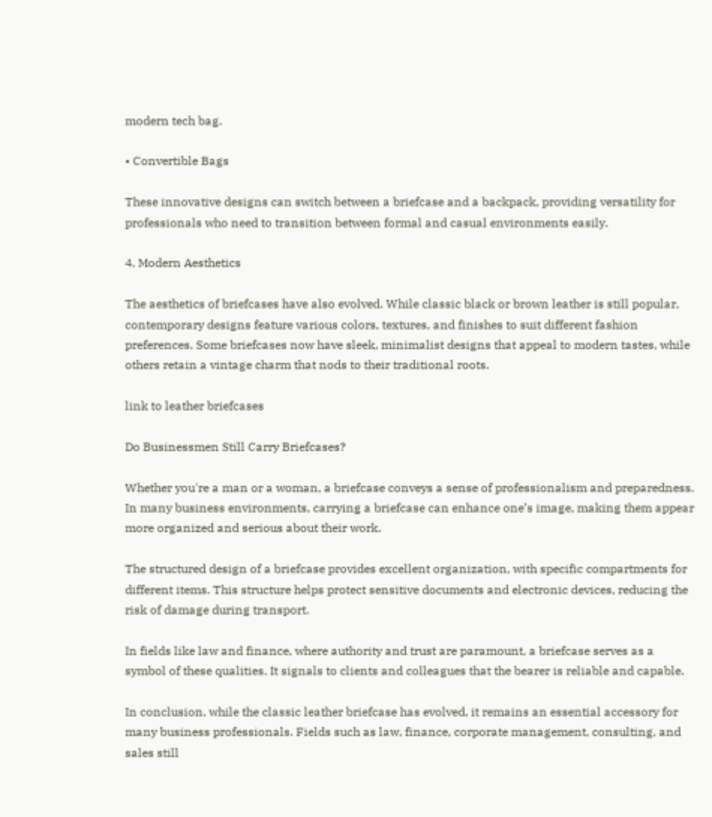modern tech bag.

• Convertible Bags

These innovative designs can switch between a briefcase and a backpack, providing versatility for professionals who need to transition between formal and casual environments easily.

4. Modern Aesthetics

The aesthetics of briefcases have also evolved. While classic black or brown leather is still popular, contemporary designs feature various colors, textures, and finishes to suit different fashion preferences. Some briefcases now have sleek, minimalist designs that appeal to modern tastes, while others retain a vintage charm that nods to their traditional roots.

link to leather briefcases

Do Businessmen Still Carry Briefcases?

Whether you're a man or a woman, a briefcase conveys a sense of professionalism and preparedness. In many business environments, carrying a briefcase can enhance one’s image, making them appear more organized and serious about their work.

The structured design of a briefcase provides excellent organization, with specific compartments for different items. This structure helps protect sensitive documents and electronic devices, reducing the risk of damage during transport.

In fields like law and finance, where authority and trust are paramount, a briefcase serves as a symbol of these qualities. It signals to clients and colleagues that the bearer is reliable and capable.

In conclusion, while the classic leather briefcase has evolved, it remains an essential accessory for many business professionals. Fields such as law, finance, corporate management, consulting, and sales still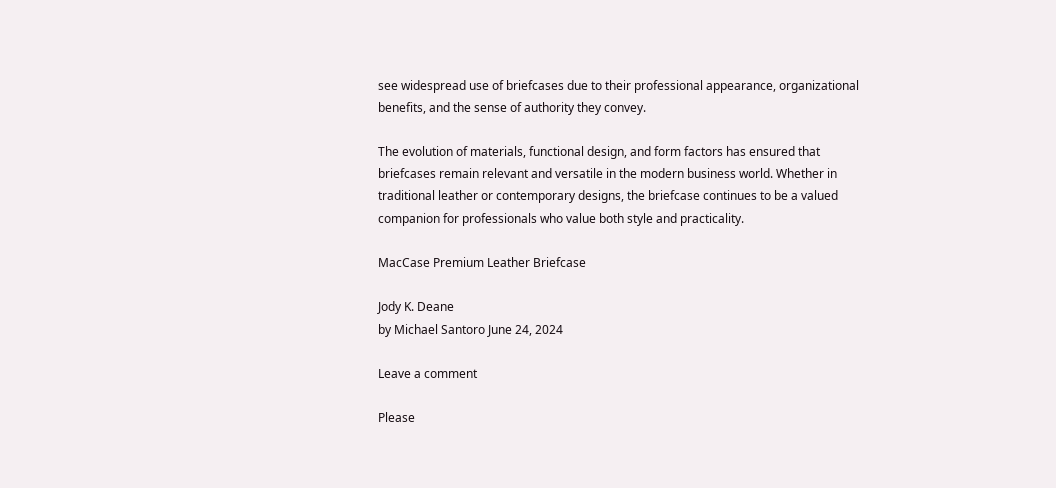see widespread use of briefcases due to their professional appearance, organizational benefits, and the sense of authority they convey.

The evolution of materials, functional design, and form factors has ensured that briefcases remain relevant and versatile in the modern business world. Whether in traditional leather or contemporary designs, the briefcase continues to be a valued companion for professionals who value both style and practicality.

MacCase Premium Leather Briefcase

Jody K. Deane
by Michael Santoro June 24, 2024

Leave a comment

Please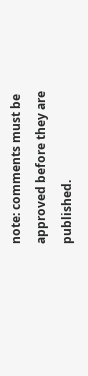note: comments must be approved before they are published.